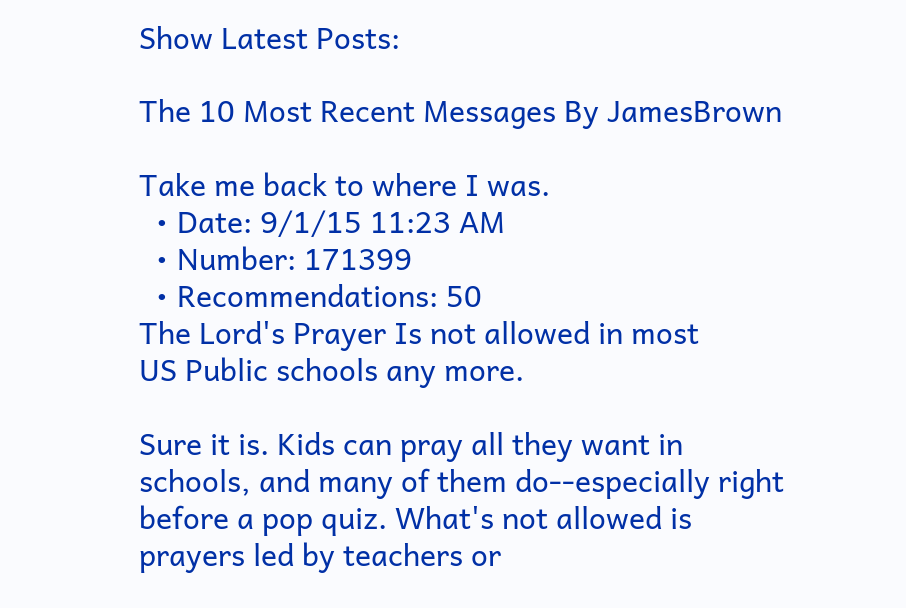Show Latest Posts:

The 10 Most Recent Messages By JamesBrown

Take me back to where I was.
  • Date: 9/1/15 11:23 AM
  • Number: 171399
  • Recommendations: 50
The Lord's Prayer Is not allowed in most
US Public schools any more.

Sure it is. Kids can pray all they want in schools, and many of them do--especially right before a pop quiz. What's not allowed is prayers led by teachers or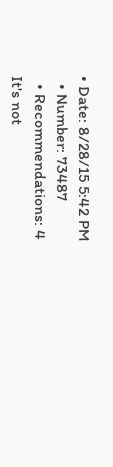• Date: 8/28/15 5:42 PM
  • Number: 73487
  • Recommendations: 4
It's not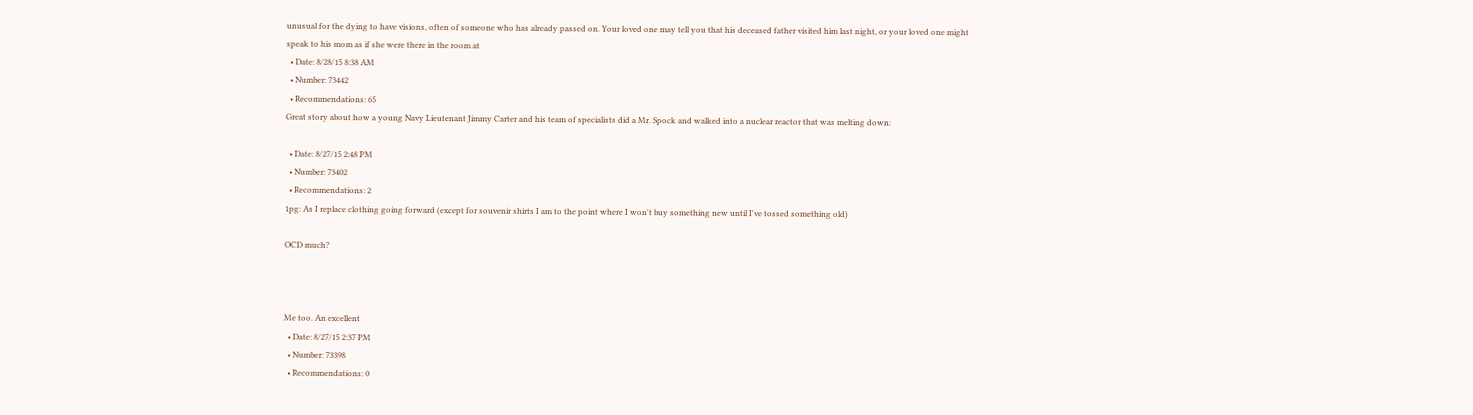unusual for the dying to have visions, often of someone who has already passed on. Your loved one may tell you that his deceased father visited him last night, or your loved one might speak to his mom as if she were there in the room at
  • Date: 8/28/15 8:38 AM
  • Number: 73442
  • Recommendations: 65
Great story about how a young Navy Lieutenant Jimmy Carter and his team of specialists did a Mr. Spock and walked into a nuclear reactor that was melting down:

  • Date: 8/27/15 2:48 PM
  • Number: 73402
  • Recommendations: 2
1pg: As I replace clothing going forward (except for souvenir shirts I am to the point where I won't buy something new until I've tossed something old)

OCD much?



Me too. An excellent
  • Date: 8/27/15 2:37 PM
  • Number: 73398
  • Recommendations: 0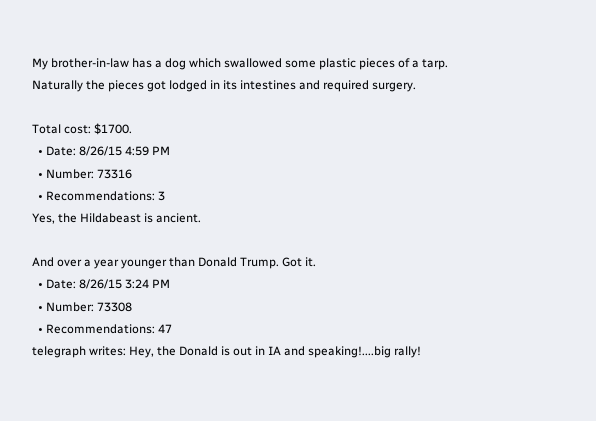My brother-in-law has a dog which swallowed some plastic pieces of a tarp. Naturally the pieces got lodged in its intestines and required surgery.

Total cost: $1700.
  • Date: 8/26/15 4:59 PM
  • Number: 73316
  • Recommendations: 3
Yes, the Hildabeast is ancient.

And over a year younger than Donald Trump. Got it.
  • Date: 8/26/15 3:24 PM
  • Number: 73308
  • Recommendations: 47
telegraph writes: Hey, the Donald is out in IA and speaking!....big rally!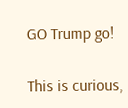GO Trump go!

This is curious,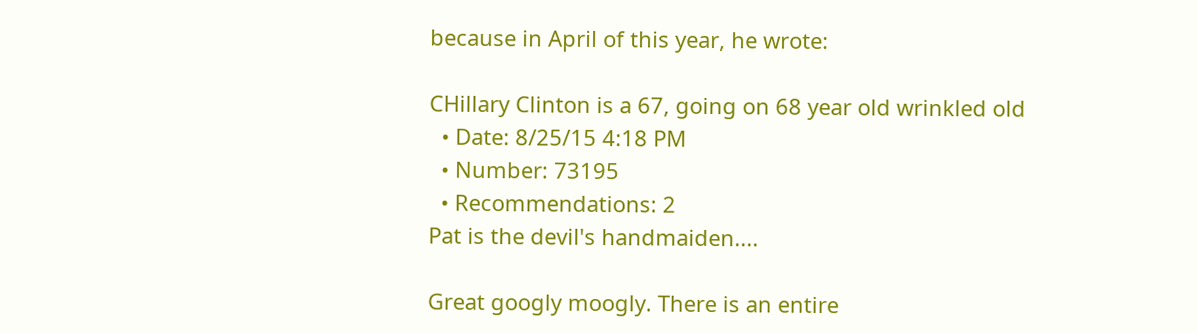because in April of this year, he wrote:

CHillary Clinton is a 67, going on 68 year old wrinkled old
  • Date: 8/25/15 4:18 PM
  • Number: 73195
  • Recommendations: 2
Pat is the devil's handmaiden....

Great googly moogly. There is an entire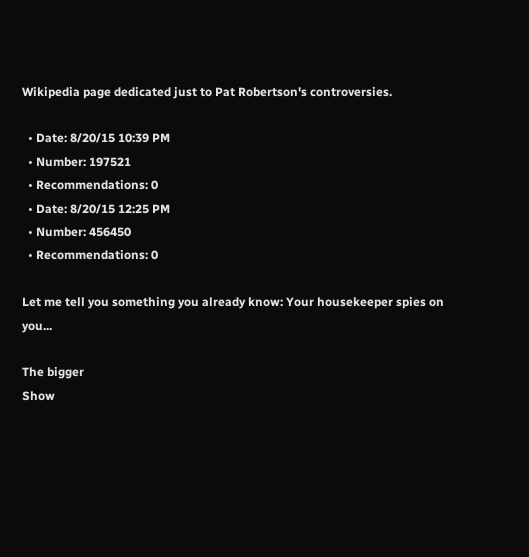Wikipedia page dedicated just to Pat Robertson's controversies.

  • Date: 8/20/15 10:39 PM
  • Number: 197521
  • Recommendations: 0
  • Date: 8/20/15 12:25 PM
  • Number: 456450
  • Recommendations: 0

Let me tell you something you already know: Your housekeeper spies on you...

The bigger
Show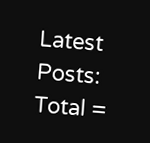Latest Posts:
Total =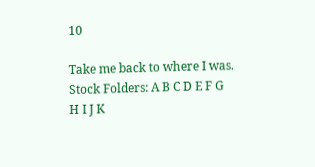10

Take me back to where I was.
Stock Folders: A B C D E F G H I J K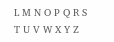L M N O P Q R S T U V W X Y Z